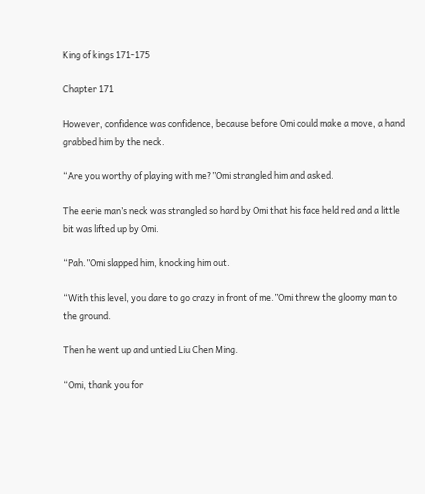King of kings 171-175

Chapter 171

However, confidence was confidence, because before Omi could make a move, a hand grabbed him by the neck.

“Are you worthy of playing with me?”Omi strangled him and asked.

The eerie man’s neck was strangled so hard by Omi that his face held red and a little bit was lifted up by Omi.

“Pah.”Omi slapped him, knocking him out.

“With this level, you dare to go crazy in front of me.”Omi threw the gloomy man to the ground.

Then he went up and untied Liu Chen Ming.

“Omi, thank you for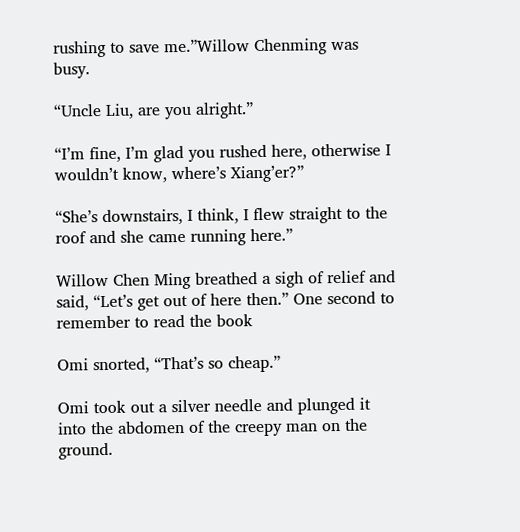rushing to save me.”Willow Chenming was busy.

“Uncle Liu, are you alright.”

“I’m fine, I’m glad you rushed here, otherwise I wouldn’t know, where’s Xiang’er?”

“She’s downstairs, I think, I flew straight to the roof and she came running here.”

Willow Chen Ming breathed a sigh of relief and said, “Let’s get out of here then.” One second to remember to read the book

Omi snorted, “That’s so cheap.”

Omi took out a silver needle and plunged it into the abdomen of the creepy man on the ground.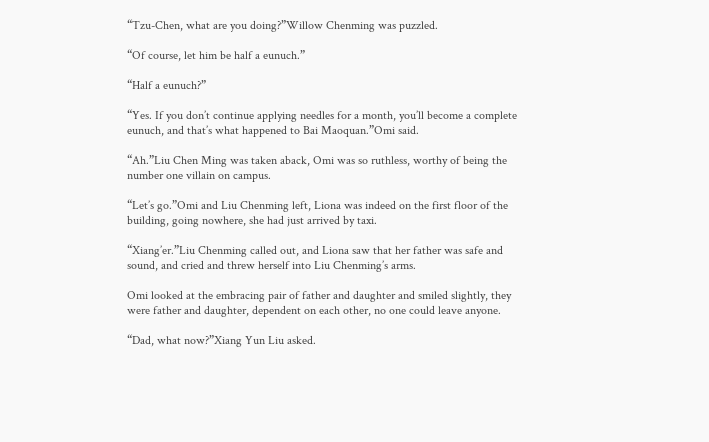“Tzu-Chen, what are you doing?”Willow Chenming was puzzled.

“Of course, let him be half a eunuch.”

“Half a eunuch?”

“Yes. If you don’t continue applying needles for a month, you’ll become a complete eunuch, and that’s what happened to Bai Maoquan.”Omi said.

“Ah.”Liu Chen Ming was taken aback, Omi was so ruthless, worthy of being the number one villain on campus.

“Let’s go.”Omi and Liu Chenming left, Liona was indeed on the first floor of the building, going nowhere, she had just arrived by taxi.

“Xiang’er.”Liu Chenming called out, and Liona saw that her father was safe and sound, and cried and threw herself into Liu Chenming’s arms.

Omi looked at the embracing pair of father and daughter and smiled slightly, they were father and daughter, dependent on each other, no one could leave anyone.

“Dad, what now?”Xiang Yun Liu asked.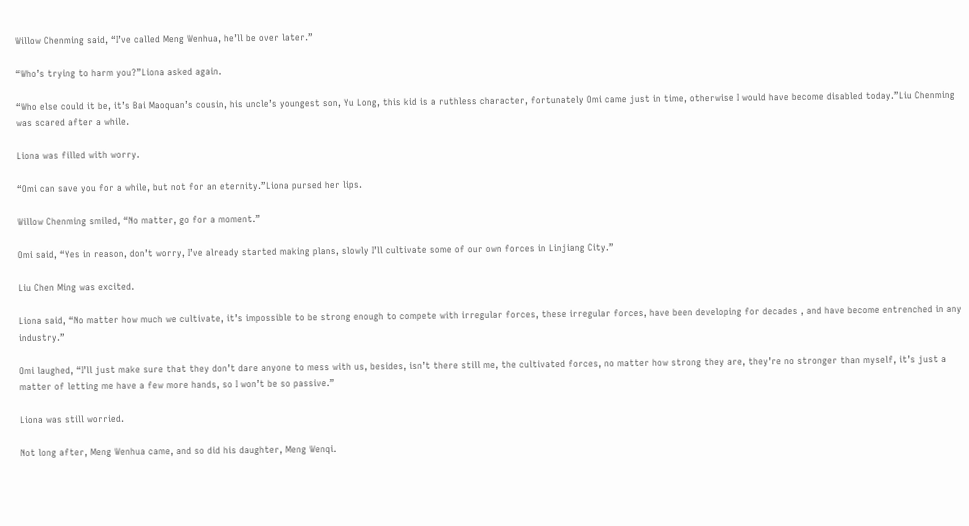Willow Chenming said, “I’ve called Meng Wenhua, he’ll be over later.”

“Who’s trying to harm you?”Liona asked again.

“Who else could it be, it’s Bai Maoquan’s cousin, his uncle’s youngest son, Yu Long, this kid is a ruthless character, fortunately Omi came just in time, otherwise I would have become disabled today.”Liu Chenming was scared after a while.

Liona was filled with worry.

“Omi can save you for a while, but not for an eternity.”Liona pursed her lips.

Willow Chenming smiled, “No matter, go for a moment.”

Omi said, “Yes in reason, don’t worry, I’ve already started making plans, slowly I’ll cultivate some of our own forces in Linjiang City.”

Liu Chen Ming was excited.

Liona said, “No matter how much we cultivate, it’s impossible to be strong enough to compete with irregular forces, these irregular forces, have been developing for decades , and have become entrenched in any industry.”

Omi laughed, “I’ll just make sure that they don’t dare anyone to mess with us, besides, isn’t there still me, the cultivated forces, no matter how strong they are, they’re no stronger than myself, it’s just a matter of letting me have a few more hands, so I won’t be so passive.”

Liona was still worried.

Not long after, Meng Wenhua came, and so did his daughter, Meng Wenqi.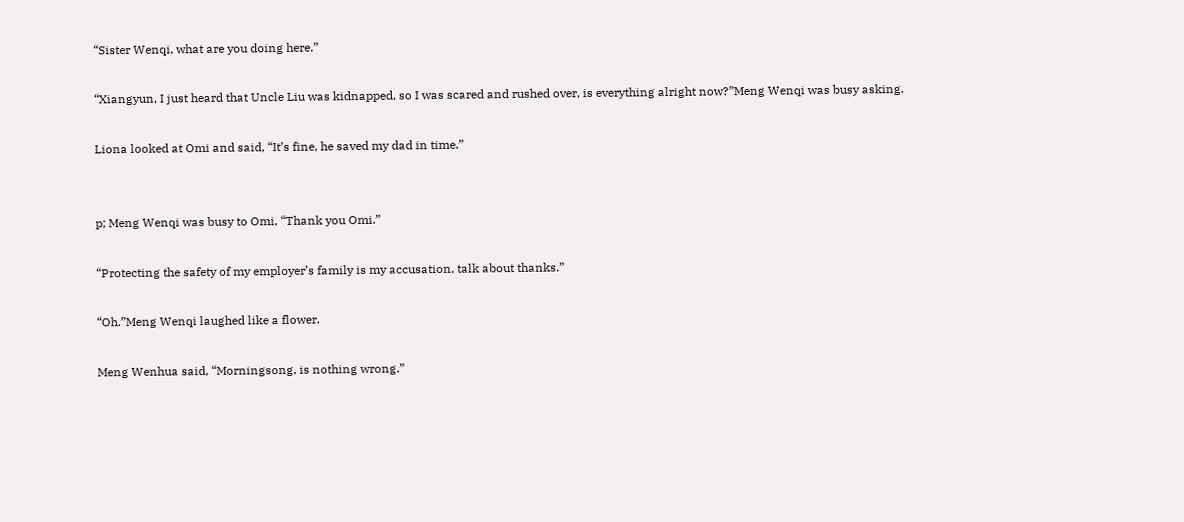“Sister Wenqi, what are you doing here.”

“Xiangyun, I just heard that Uncle Liu was kidnapped, so I was scared and rushed over, is everything alright now?”Meng Wenqi was busy asking.

Liona looked at Omi and said, “It’s fine, he saved my dad in time.”


p; Meng Wenqi was busy to Omi, “Thank you Omi.”

“Protecting the safety of my employer’s family is my accusation, talk about thanks.”

“Oh.”Meng Wenqi laughed like a flower.

Meng Wenhua said, “Morningsong, is nothing wrong.”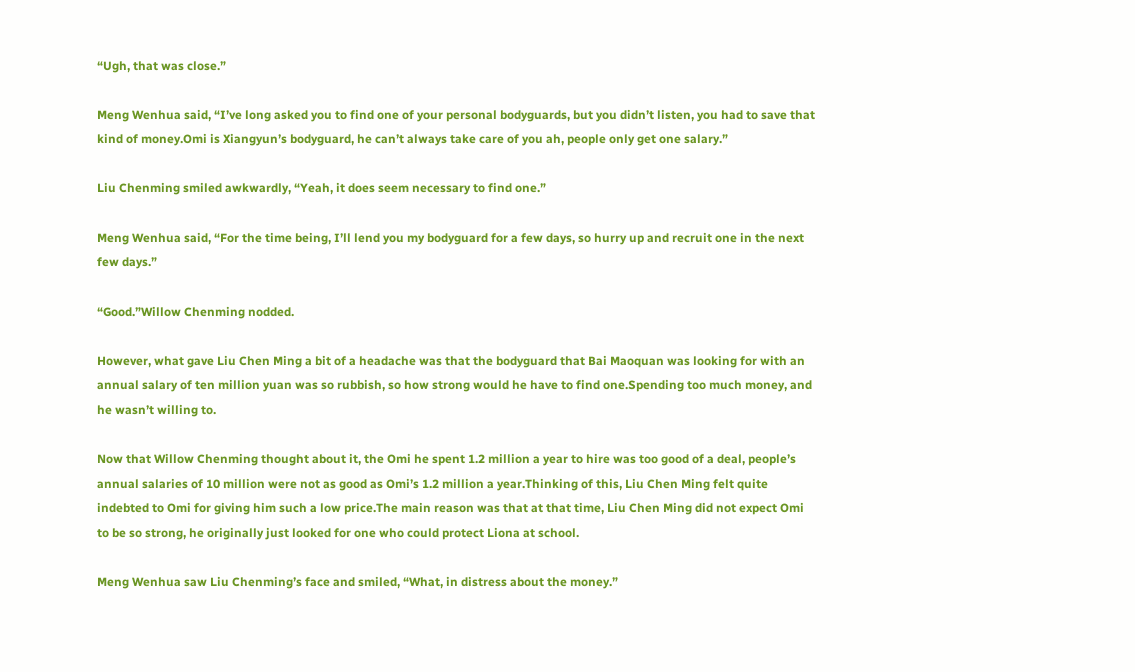“Ugh, that was close.”

Meng Wenhua said, “I’ve long asked you to find one of your personal bodyguards, but you didn’t listen, you had to save that kind of money.Omi is Xiangyun’s bodyguard, he can’t always take care of you ah, people only get one salary.”

Liu Chenming smiled awkwardly, “Yeah, it does seem necessary to find one.”

Meng Wenhua said, “For the time being, I’ll lend you my bodyguard for a few days, so hurry up and recruit one in the next few days.”

“Good.”Willow Chenming nodded.

However, what gave Liu Chen Ming a bit of a headache was that the bodyguard that Bai Maoquan was looking for with an annual salary of ten million yuan was so rubbish, so how strong would he have to find one.Spending too much money, and he wasn’t willing to.

Now that Willow Chenming thought about it, the Omi he spent 1.2 million a year to hire was too good of a deal, people’s annual salaries of 10 million were not as good as Omi’s 1.2 million a year.Thinking of this, Liu Chen Ming felt quite indebted to Omi for giving him such a low price.The main reason was that at that time, Liu Chen Ming did not expect Omi to be so strong, he originally just looked for one who could protect Liona at school.

Meng Wenhua saw Liu Chenming’s face and smiled, “What, in distress about the money.”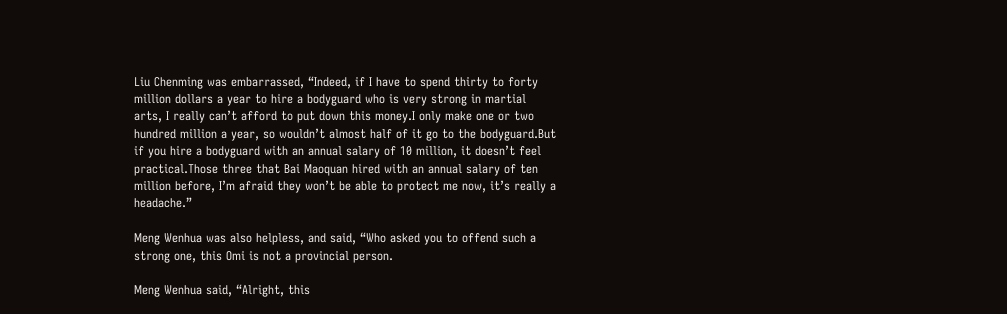Liu Chenming was embarrassed, “Indeed, if I have to spend thirty to forty million dollars a year to hire a bodyguard who is very strong in martial arts, I really can’t afford to put down this money.I only make one or two hundred million a year, so wouldn’t almost half of it go to the bodyguard.But if you hire a bodyguard with an annual salary of 10 million, it doesn’t feel practical.Those three that Bai Maoquan hired with an annual salary of ten million before, I’m afraid they won’t be able to protect me now, it’s really a headache.”

Meng Wenhua was also helpless, and said, “Who asked you to offend such a strong one, this Omi is not a provincial person.

Meng Wenhua said, “Alright, this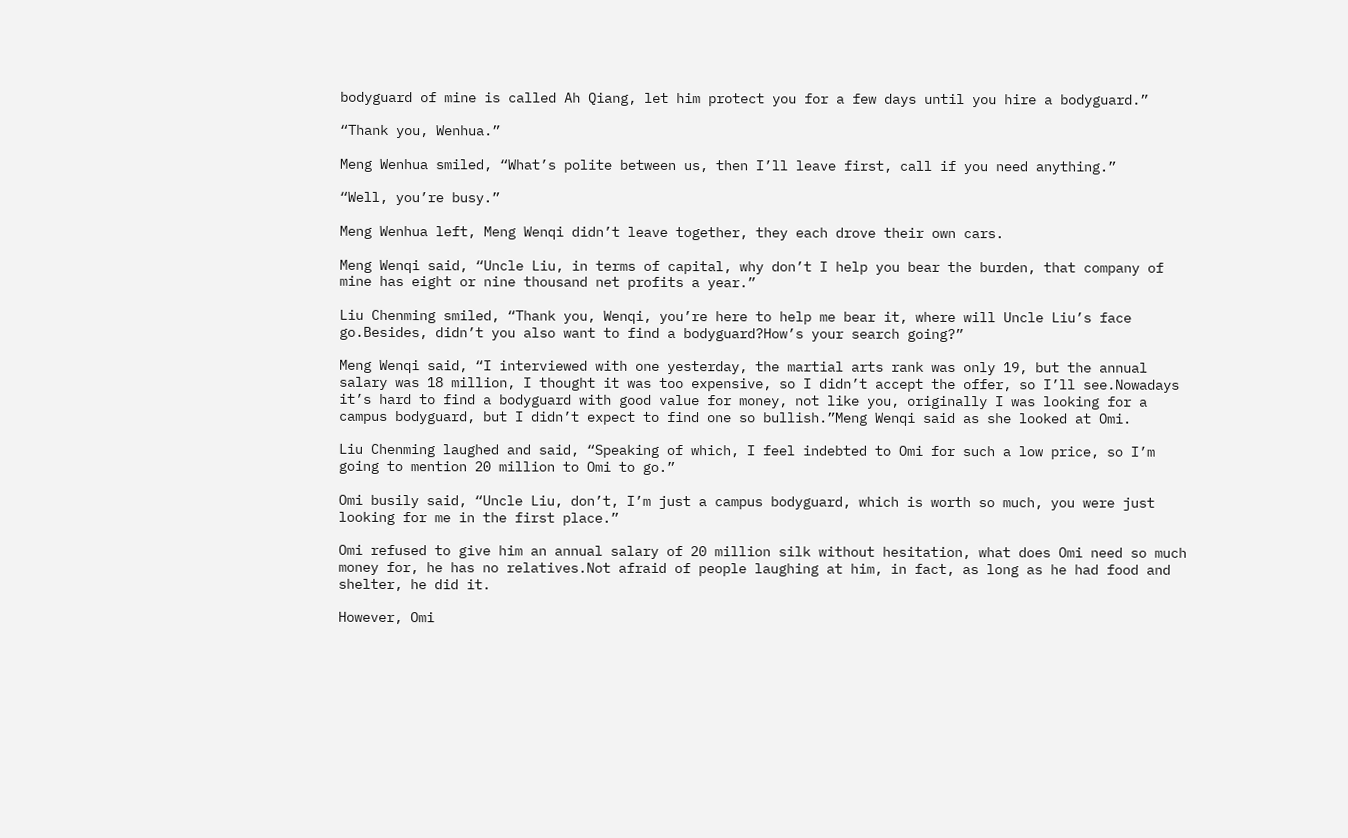bodyguard of mine is called Ah Qiang, let him protect you for a few days until you hire a bodyguard.”

“Thank you, Wenhua.”

Meng Wenhua smiled, “What’s polite between us, then I’ll leave first, call if you need anything.”

“Well, you’re busy.”

Meng Wenhua left, Meng Wenqi didn’t leave together, they each drove their own cars.

Meng Wenqi said, “Uncle Liu, in terms of capital, why don’t I help you bear the burden, that company of mine has eight or nine thousand net profits a year.”

Liu Chenming smiled, “Thank you, Wenqi, you’re here to help me bear it, where will Uncle Liu’s face go.Besides, didn’t you also want to find a bodyguard?How’s your search going?”

Meng Wenqi said, “I interviewed with one yesterday, the martial arts rank was only 19, but the annual salary was 18 million, I thought it was too expensive, so I didn’t accept the offer, so I’ll see.Nowadays it’s hard to find a bodyguard with good value for money, not like you, originally I was looking for a campus bodyguard, but I didn’t expect to find one so bullish.”Meng Wenqi said as she looked at Omi.

Liu Chenming laughed and said, “Speaking of which, I feel indebted to Omi for such a low price, so I’m going to mention 20 million to Omi to go.”

Omi busily said, “Uncle Liu, don’t, I’m just a campus bodyguard, which is worth so much, you were just looking for me in the first place.”

Omi refused to give him an annual salary of 20 million silk without hesitation, what does Omi need so much money for, he has no relatives.Not afraid of people laughing at him, in fact, as long as he had food and shelter, he did it.

However, Omi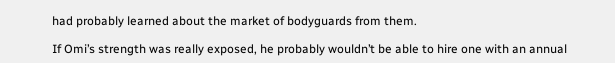had probably learned about the market of bodyguards from them.

If Omi’s strength was really exposed, he probably wouldn’t be able to hire one with an annual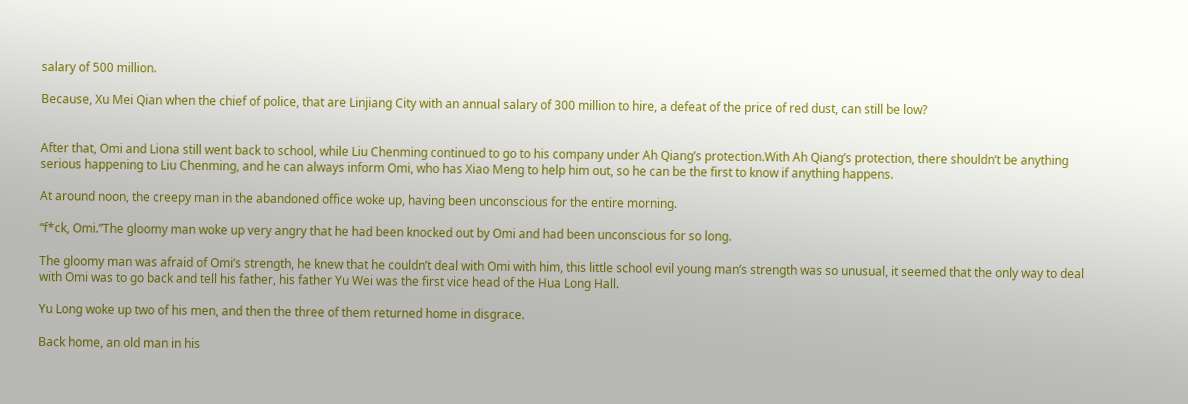salary of 500 million.

Because, Xu Mei Qian when the chief of police, that are Linjiang City with an annual salary of 300 million to hire, a defeat of the price of red dust, can still be low?


After that, Omi and Liona still went back to school, while Liu Chenming continued to go to his company under Ah Qiang’s protection.With Ah Qiang’s protection, there shouldn’t be anything serious happening to Liu Chenming, and he can always inform Omi, who has Xiao Meng to help him out, so he can be the first to know if anything happens.

At around noon, the creepy man in the abandoned office woke up, having been unconscious for the entire morning.

“f*ck, Omi.”The gloomy man woke up very angry that he had been knocked out by Omi and had been unconscious for so long.

The gloomy man was afraid of Omi’s strength, he knew that he couldn’t deal with Omi with him, this little school evil young man’s strength was so unusual, it seemed that the only way to deal with Omi was to go back and tell his father, his father Yu Wei was the first vice head of the Hua Long Hall.

Yu Long woke up two of his men, and then the three of them returned home in disgrace.

Back home, an old man in his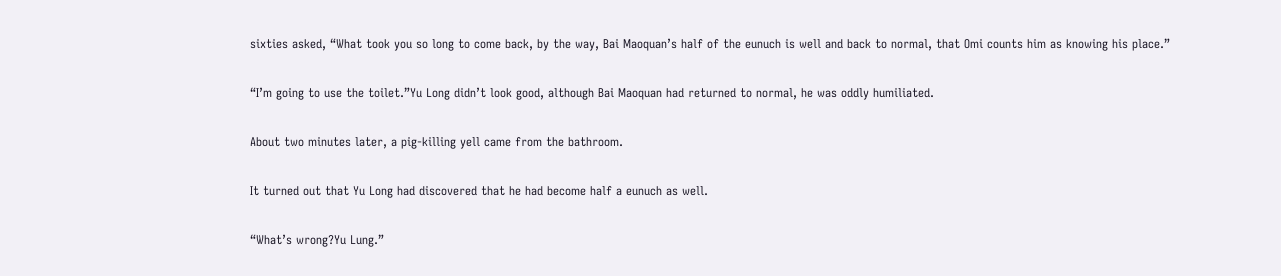sixties asked, “What took you so long to come back, by the way, Bai Maoquan’s half of the eunuch is well and back to normal, that Omi counts him as knowing his place.”

“I’m going to use the toilet.”Yu Long didn’t look good, although Bai Maoquan had returned to normal, he was oddly humiliated.

About two minutes later, a pig-killing yell came from the bathroom.

It turned out that Yu Long had discovered that he had become half a eunuch as well.

“What’s wrong?Yu Lung.”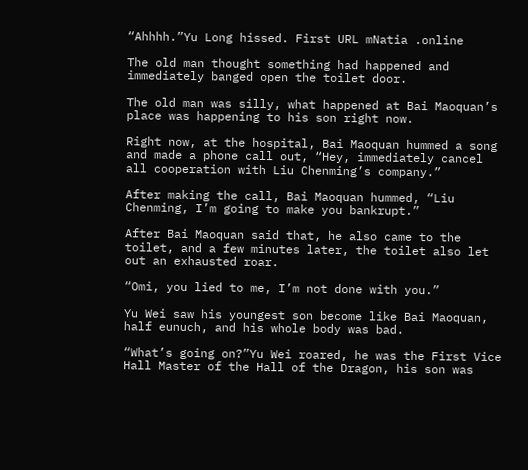“Ahhhh.”Yu Long hissed. First URL mNatia .online

The old man thought something had happened and immediately banged open the toilet door.

The old man was silly, what happened at Bai Maoquan’s place was happening to his son right now.

Right now, at the hospital, Bai Maoquan hummed a song and made a phone call out, “Hey, immediately cancel all cooperation with Liu Chenming’s company.”

After making the call, Bai Maoquan hummed, “Liu Chenming, I’m going to make you bankrupt.”

After Bai Maoquan said that, he also came to the toilet, and a few minutes later, the toilet also let out an exhausted roar.

“Omi, you lied to me, I’m not done with you.”

Yu Wei saw his youngest son become like Bai Maoquan, half eunuch, and his whole body was bad.

“What’s going on?”Yu Wei roared, he was the First Vice Hall Master of the Hall of the Dragon, his son was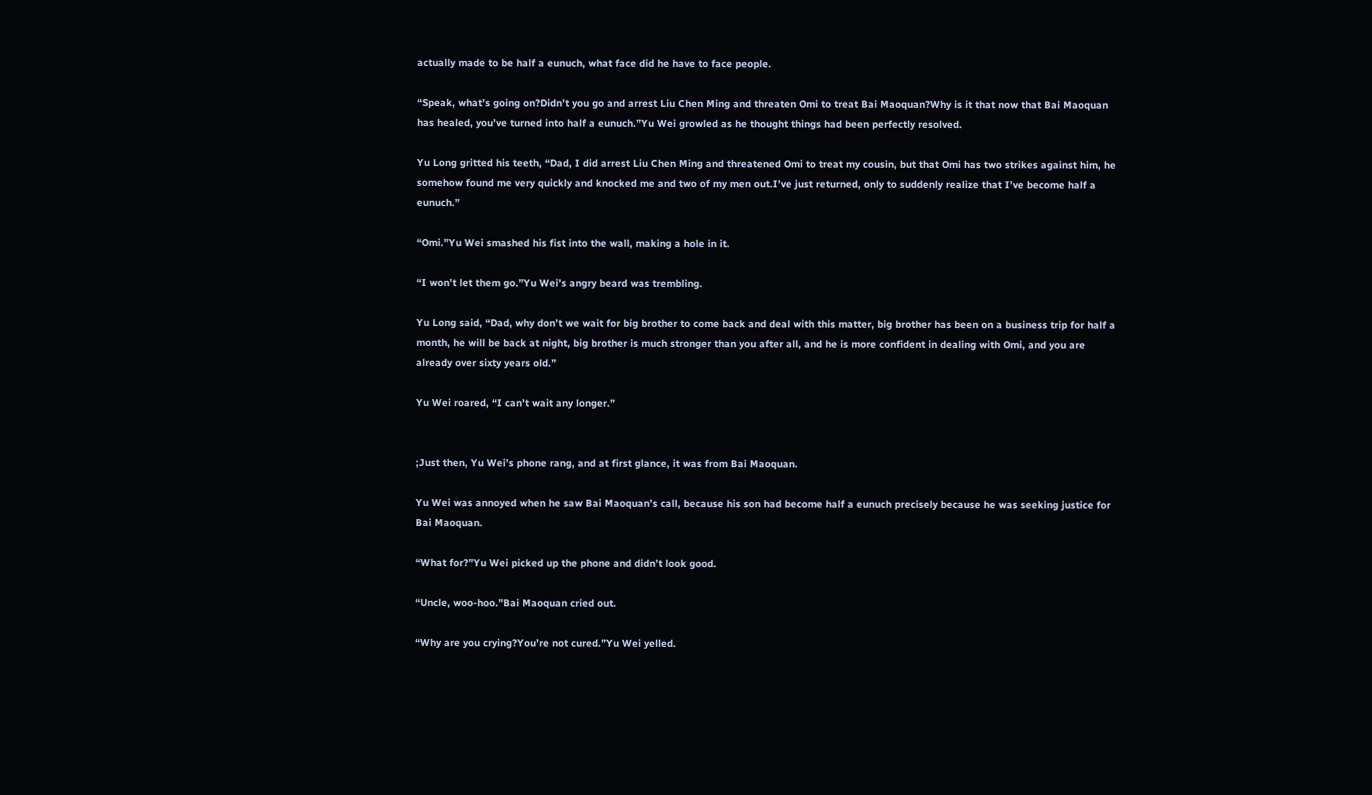actually made to be half a eunuch, what face did he have to face people.

“Speak, what’s going on?Didn’t you go and arrest Liu Chen Ming and threaten Omi to treat Bai Maoquan?Why is it that now that Bai Maoquan has healed, you’ve turned into half a eunuch.”Yu Wei growled as he thought things had been perfectly resolved.

Yu Long gritted his teeth, “Dad, I did arrest Liu Chen Ming and threatened Omi to treat my cousin, but that Omi has two strikes against him, he somehow found me very quickly and knocked me and two of my men out.I’ve just returned, only to suddenly realize that I’ve become half a eunuch.”

“Omi.”Yu Wei smashed his fist into the wall, making a hole in it.

“I won’t let them go.”Yu Wei’s angry beard was trembling.

Yu Long said, “Dad, why don’t we wait for big brother to come back and deal with this matter, big brother has been on a business trip for half a month, he will be back at night, big brother is much stronger than you after all, and he is more confident in dealing with Omi, and you are already over sixty years old.”

Yu Wei roared, “I can’t wait any longer.”


;Just then, Yu Wei’s phone rang, and at first glance, it was from Bai Maoquan.

Yu Wei was annoyed when he saw Bai Maoquan’s call, because his son had become half a eunuch precisely because he was seeking justice for Bai Maoquan.

“What for?”Yu Wei picked up the phone and didn’t look good.

“Uncle, woo-hoo.”Bai Maoquan cried out.

“Why are you crying?You’re not cured.”Yu Wei yelled.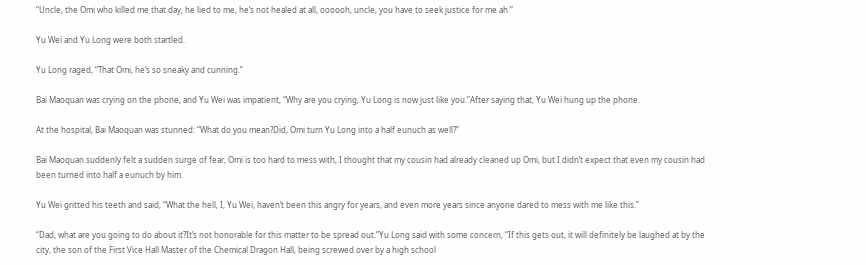“Uncle, the Omi who killed me that day, he lied to me, he’s not healed at all, oooooh, uncle, you have to seek justice for me ah.”

Yu Wei and Yu Long were both startled.

Yu Long raged, “That Omi, he’s so sneaky and cunning.”

Bai Maoquan was crying on the phone, and Yu Wei was impatient, “Why are you crying, Yu Long is now just like you.”After saying that, Yu Wei hung up the phone.

At the hospital, Bai Maoquan was stunned: “What do you mean?Did, Omi turn Yu Long into a half eunuch as well?”

Bai Maoquan suddenly felt a sudden surge of fear, Omi is too hard to mess with, I thought that my cousin had already cleaned up Omi, but I didn’t expect that even my cousin had been turned into half a eunuch by him.

Yu Wei gritted his teeth and said, “What the hell, I, Yu Wei, haven’t been this angry for years, and even more years since anyone dared to mess with me like this.”

“Dad, what are you going to do about it?It’s not honorable for this matter to be spread out.”Yu Long said with some concern, “If this gets out, it will definitely be laughed at by the city, the son of the First Vice Hall Master of the Chemical Dragon Hall, being screwed over by a high school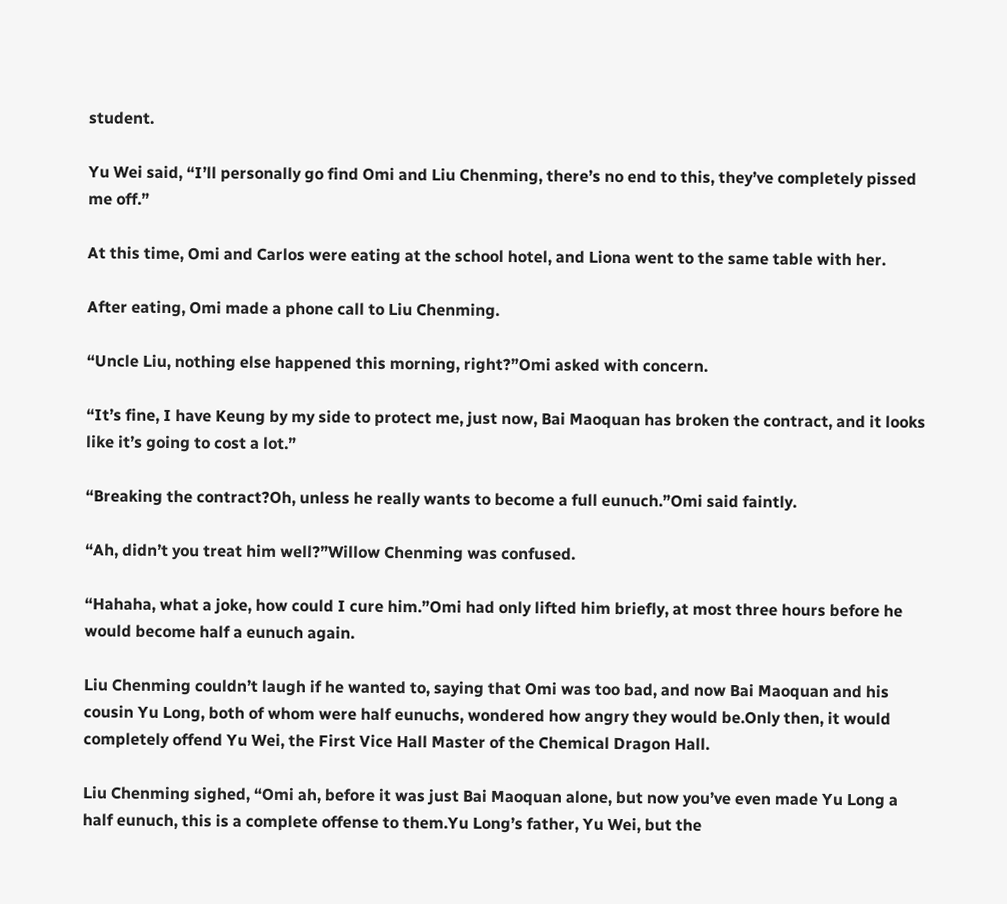student.

Yu Wei said, “I’ll personally go find Omi and Liu Chenming, there’s no end to this, they’ve completely pissed me off.”

At this time, Omi and Carlos were eating at the school hotel, and Liona went to the same table with her.

After eating, Omi made a phone call to Liu Chenming.

“Uncle Liu, nothing else happened this morning, right?”Omi asked with concern.

“It’s fine, I have Keung by my side to protect me, just now, Bai Maoquan has broken the contract, and it looks like it’s going to cost a lot.”

“Breaking the contract?Oh, unless he really wants to become a full eunuch.”Omi said faintly.

“Ah, didn’t you treat him well?”Willow Chenming was confused.

“Hahaha, what a joke, how could I cure him.”Omi had only lifted him briefly, at most three hours before he would become half a eunuch again.

Liu Chenming couldn’t laugh if he wanted to, saying that Omi was too bad, and now Bai Maoquan and his cousin Yu Long, both of whom were half eunuchs, wondered how angry they would be.Only then, it would completely offend Yu Wei, the First Vice Hall Master of the Chemical Dragon Hall.

Liu Chenming sighed, “Omi ah, before it was just Bai Maoquan alone, but now you’ve even made Yu Long a half eunuch, this is a complete offense to them.Yu Long’s father, Yu Wei, but the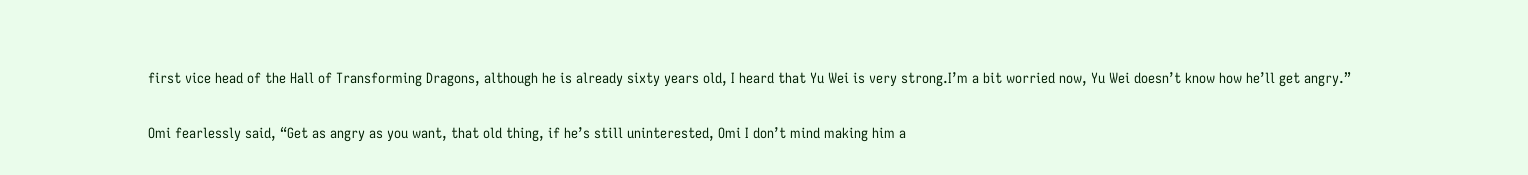first vice head of the Hall of Transforming Dragons, although he is already sixty years old, I heard that Yu Wei is very strong.I’m a bit worried now, Yu Wei doesn’t know how he’ll get angry.”

Omi fearlessly said, “Get as angry as you want, that old thing, if he’s still uninterested, Omi I don’t mind making him a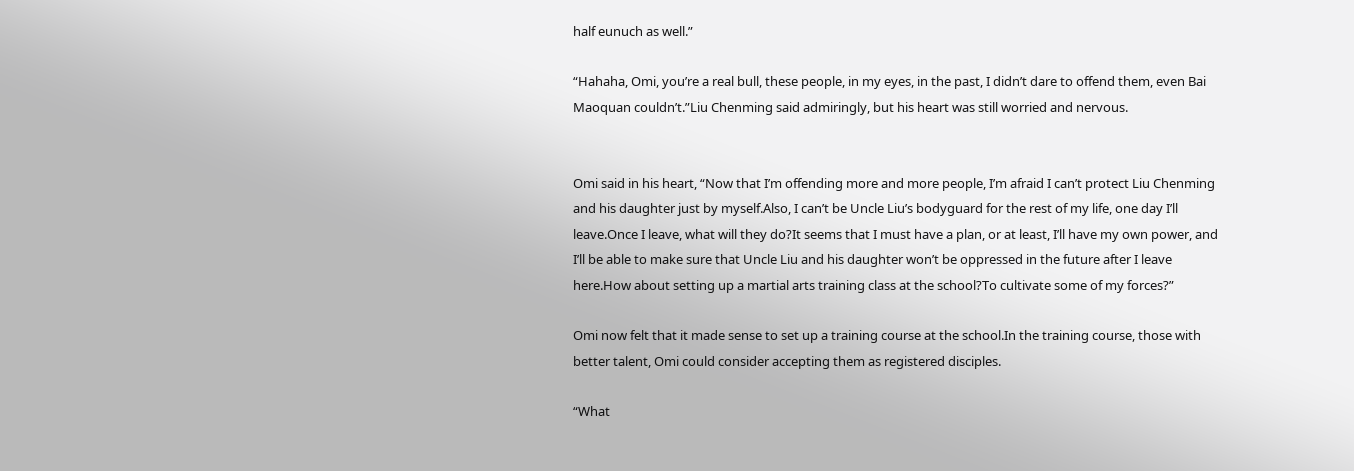half eunuch as well.”

“Hahaha, Omi, you’re a real bull, these people, in my eyes, in the past, I didn’t dare to offend them, even Bai Maoquan couldn’t.”Liu Chenming said admiringly, but his heart was still worried and nervous.


Omi said in his heart, “Now that I’m offending more and more people, I’m afraid I can’t protect Liu Chenming and his daughter just by myself.Also, I can’t be Uncle Liu’s bodyguard for the rest of my life, one day I’ll leave.Once I leave, what will they do?It seems that I must have a plan, or at least, I’ll have my own power, and I’ll be able to make sure that Uncle Liu and his daughter won’t be oppressed in the future after I leave here.How about setting up a martial arts training class at the school?To cultivate some of my forces?”

Omi now felt that it made sense to set up a training course at the school.In the training course, those with better talent, Omi could consider accepting them as registered disciples.

“What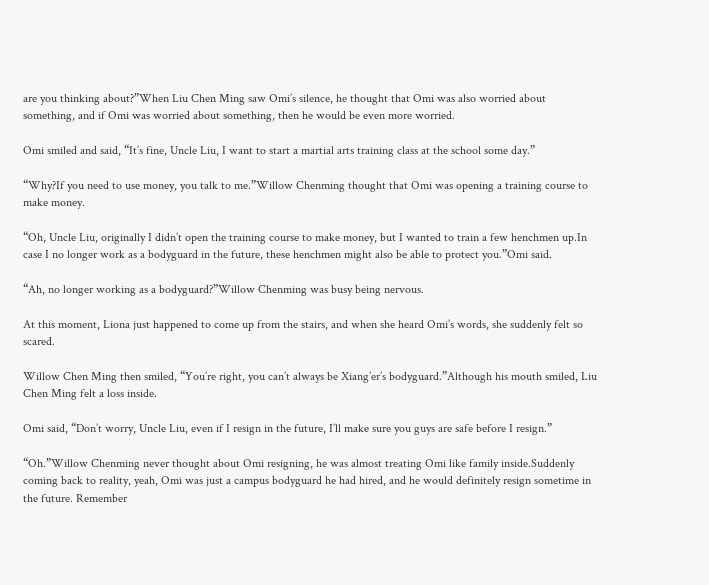are you thinking about?”When Liu Chen Ming saw Omi’s silence, he thought that Omi was also worried about something, and if Omi was worried about something, then he would be even more worried.

Omi smiled and said, “It’s fine, Uncle Liu, I want to start a martial arts training class at the school some day.”

“Why?If you need to use money, you talk to me.”Willow Chenming thought that Omi was opening a training course to make money.

“Oh, Uncle Liu, originally I didn’t open the training course to make money, but I wanted to train a few henchmen up.In case I no longer work as a bodyguard in the future, these henchmen might also be able to protect you.”Omi said.

“Ah, no longer working as a bodyguard?”Willow Chenming was busy being nervous.

At this moment, Liona just happened to come up from the stairs, and when she heard Omi’s words, she suddenly felt so scared.

Willow Chen Ming then smiled, “You’re right, you can’t always be Xiang’er’s bodyguard.”Although his mouth smiled, Liu Chen Ming felt a loss inside.

Omi said, “Don’t worry, Uncle Liu, even if I resign in the future, I’ll make sure you guys are safe before I resign.”

“Oh.”Willow Chenming never thought about Omi resigning, he was almost treating Omi like family inside.Suddenly coming back to reality, yeah, Omi was just a campus bodyguard he had hired, and he would definitely resign sometime in the future. Remember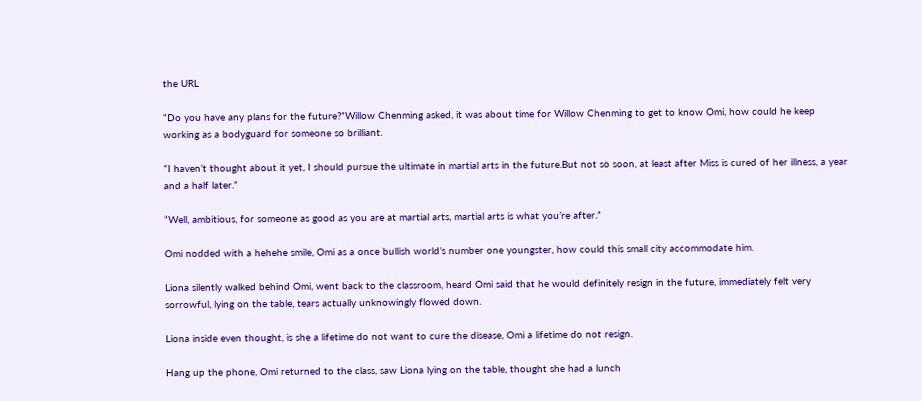the URL

“Do you have any plans for the future?”Willow Chenming asked, it was about time for Willow Chenming to get to know Omi, how could he keep working as a bodyguard for someone so brilliant.

“I haven’t thought about it yet, I should pursue the ultimate in martial arts in the future.But not so soon, at least after Miss is cured of her illness, a year and a half later.”

“Well, ambitious, for someone as good as you are at martial arts, martial arts is what you’re after.”

Omi nodded with a hehehe smile, Omi as a once bullish world’s number one youngster, how could this small city accommodate him.

Liona silently walked behind Omi, went back to the classroom, heard Omi said that he would definitely resign in the future, immediately felt very sorrowful, lying on the table, tears actually unknowingly flowed down.

Liona inside even thought, is she a lifetime do not want to cure the disease, Omi a lifetime do not resign.

Hang up the phone, Omi returned to the class, saw Liona lying on the table, thought she had a lunch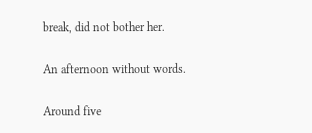break, did not bother her.

An afternoon without words.

Around five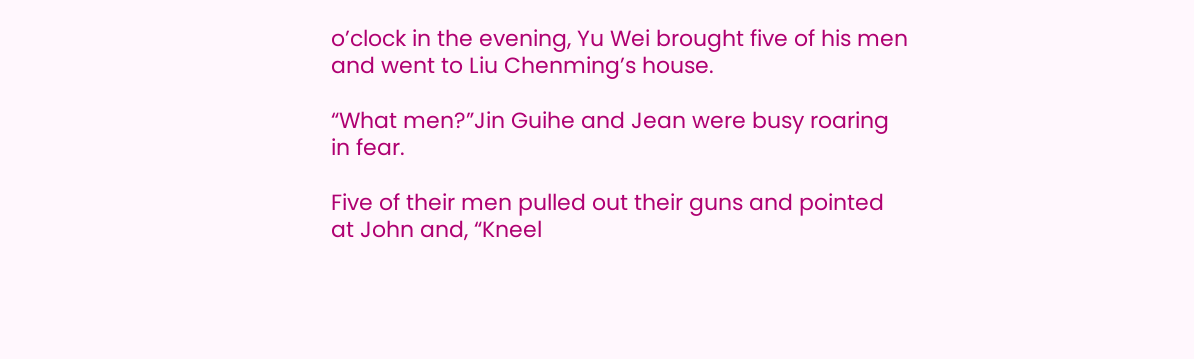o’clock in the evening, Yu Wei brought five of his men and went to Liu Chenming’s house.

“What men?”Jin Guihe and Jean were busy roaring in fear.

Five of their men pulled out their guns and pointed at John and, “Kneel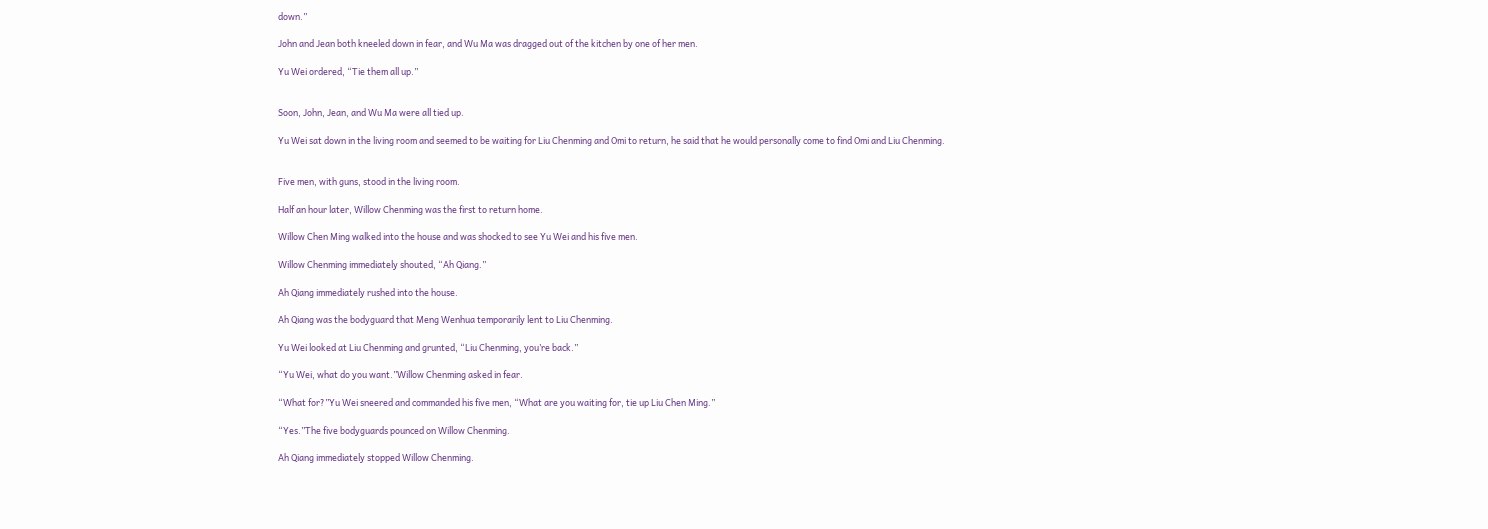down.”

John and Jean both kneeled down in fear, and Wu Ma was dragged out of the kitchen by one of her men.

Yu Wei ordered, “Tie them all up.”


Soon, John, Jean, and Wu Ma were all tied up.

Yu Wei sat down in the living room and seemed to be waiting for Liu Chenming and Omi to return, he said that he would personally come to find Omi and Liu Chenming.


Five men, with guns, stood in the living room.

Half an hour later, Willow Chenming was the first to return home.

Willow Chen Ming walked into the house and was shocked to see Yu Wei and his five men.

Willow Chenming immediately shouted, “Ah Qiang.”

Ah Qiang immediately rushed into the house.

Ah Qiang was the bodyguard that Meng Wenhua temporarily lent to Liu Chenming.

Yu Wei looked at Liu Chenming and grunted, “Liu Chenming, you’re back.”

“Yu Wei, what do you want.”Willow Chenming asked in fear.

“What for?”Yu Wei sneered and commanded his five men, “What are you waiting for, tie up Liu Chen Ming.”

“Yes.”The five bodyguards pounced on Willow Chenming.

Ah Qiang immediately stopped Willow Chenming.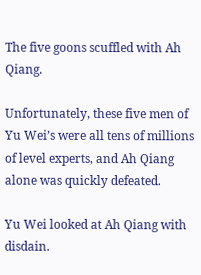The five goons scuffled with Ah Qiang.

Unfortunately, these five men of Yu Wei’s were all tens of millions of level experts, and Ah Qiang alone was quickly defeated.

Yu Wei looked at Ah Qiang with disdain.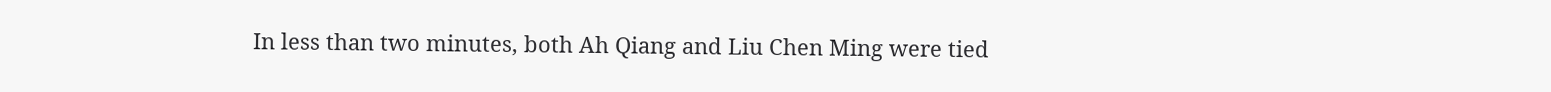In less than two minutes, both Ah Qiang and Liu Chen Ming were tied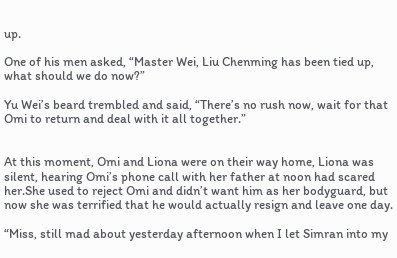up.

One of his men asked, “Master Wei, Liu Chenming has been tied up, what should we do now?”

Yu Wei’s beard trembled and said, “There’s no rush now, wait for that Omi to return and deal with it all together.”


At this moment, Omi and Liona were on their way home, Liona was silent, hearing Omi’s phone call with her father at noon had scared her.She used to reject Omi and didn’t want him as her bodyguard, but now she was terrified that he would actually resign and leave one day.

“Miss, still mad about yesterday afternoon when I let Simran into my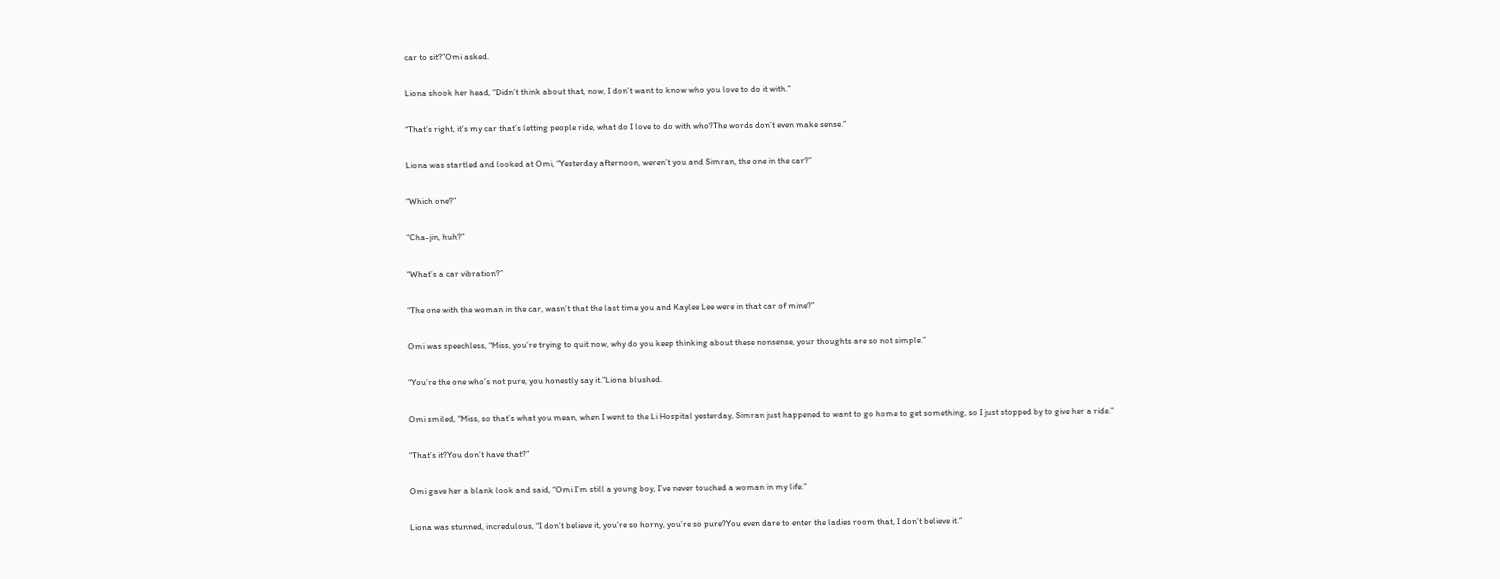car to sit?”Omi asked.

Liona shook her head, “Didn’t think about that, now, I don’t want to know who you love to do it with.”

“That’s right, it’s my car that’s letting people ride, what do I love to do with who?The words don’t even make sense.”

Liona was startled and looked at Omi, “Yesterday afternoon, weren’t you and Simran, the one in the car?”

“Which one?”

“Cha-jin, huh?”

“What’s a car vibration?”

“The one with the woman in the car, wasn’t that the last time you and Kaylee Lee were in that car of mine?”

Omi was speechless, “Miss, you’re trying to quit now, why do you keep thinking about these nonsense, your thoughts are so not simple.”

“You’re the one who’s not pure, you honestly say it.”Liona blushed.

Omi smiled, “Miss, so that’s what you mean, when I went to the Li Hospital yesterday, Simran just happened to want to go home to get something, so I just stopped by to give her a ride.”

“That’s it?You don’t have that?”

Omi gave her a blank look and said, “Omi I’m still a young boy, I’ve never touched a woman in my life.”

Liona was stunned, incredulous, “I don’t believe it, you’re so horny, you’re so pure?You even dare to enter the ladies room that, I don’t believe it.”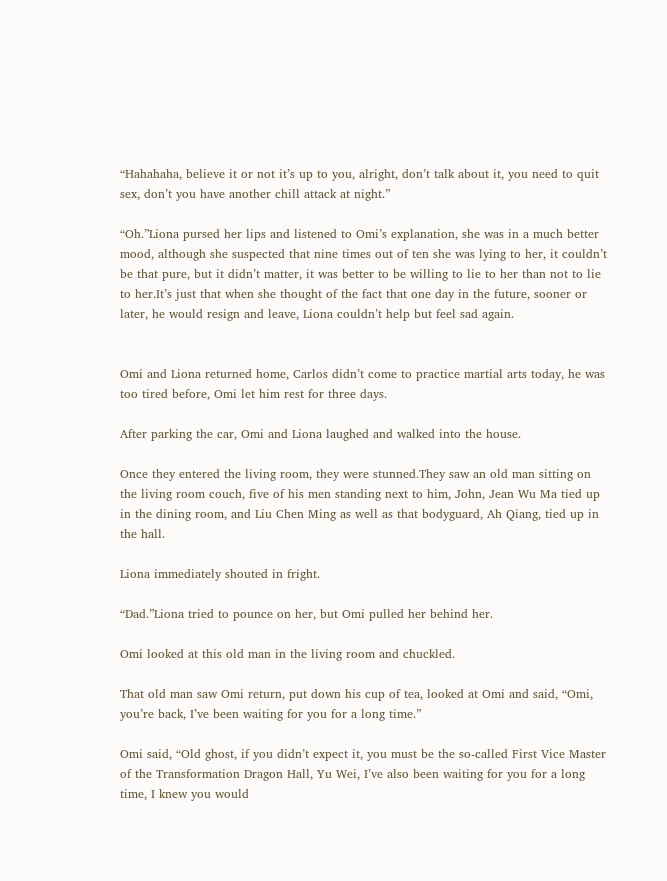“Hahahaha, believe it or not it’s up to you, alright, don’t talk about it, you need to quit sex, don’t you have another chill attack at night.”

“Oh.”Liona pursed her lips and listened to Omi’s explanation, she was in a much better mood, although she suspected that nine times out of ten she was lying to her, it couldn’t be that pure, but it didn’t matter, it was better to be willing to lie to her than not to lie to her.It’s just that when she thought of the fact that one day in the future, sooner or later, he would resign and leave, Liona couldn’t help but feel sad again.


Omi and Liona returned home, Carlos didn’t come to practice martial arts today, he was too tired before, Omi let him rest for three days.

After parking the car, Omi and Liona laughed and walked into the house.

Once they entered the living room, they were stunned.They saw an old man sitting on the living room couch, five of his men standing next to him, John, Jean Wu Ma tied up in the dining room, and Liu Chen Ming as well as that bodyguard, Ah Qiang, tied up in the hall.

Liona immediately shouted in fright.

“Dad.”Liona tried to pounce on her, but Omi pulled her behind her.

Omi looked at this old man in the living room and chuckled.

That old man saw Omi return, put down his cup of tea, looked at Omi and said, “Omi, you’re back, I’ve been waiting for you for a long time.”

Omi said, “Old ghost, if you didn’t expect it, you must be the so-called First Vice Master of the Transformation Dragon Hall, Yu Wei, I’ve also been waiting for you for a long time, I knew you would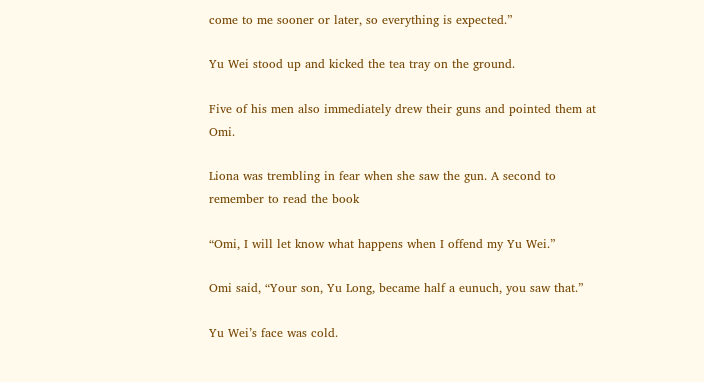come to me sooner or later, so everything is expected.”

Yu Wei stood up and kicked the tea tray on the ground.

Five of his men also immediately drew their guns and pointed them at Omi.

Liona was trembling in fear when she saw the gun. A second to remember to read the book

“Omi, I will let know what happens when I offend my Yu Wei.”

Omi said, “Your son, Yu Long, became half a eunuch, you saw that.”

Yu Wei’s face was cold.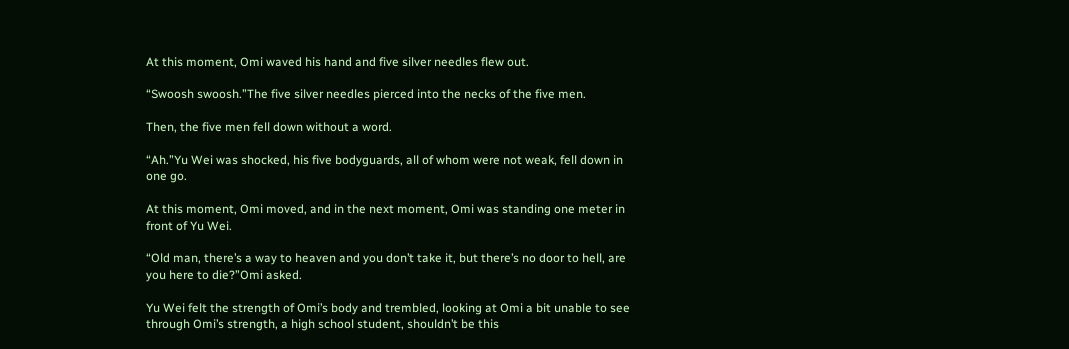At this moment, Omi waved his hand and five silver needles flew out.

“Swoosh swoosh.”The five silver needles pierced into the necks of the five men.

Then, the five men fell down without a word.

“Ah.”Yu Wei was shocked, his five bodyguards, all of whom were not weak, fell down in one go.

At this moment, Omi moved, and in the next moment, Omi was standing one meter in front of Yu Wei.

“Old man, there’s a way to heaven and you don’t take it, but there’s no door to hell, are you here to die?”Omi asked.

Yu Wei felt the strength of Omi’s body and trembled, looking at Omi a bit unable to see through Omi’s strength, a high school student, shouldn’t be this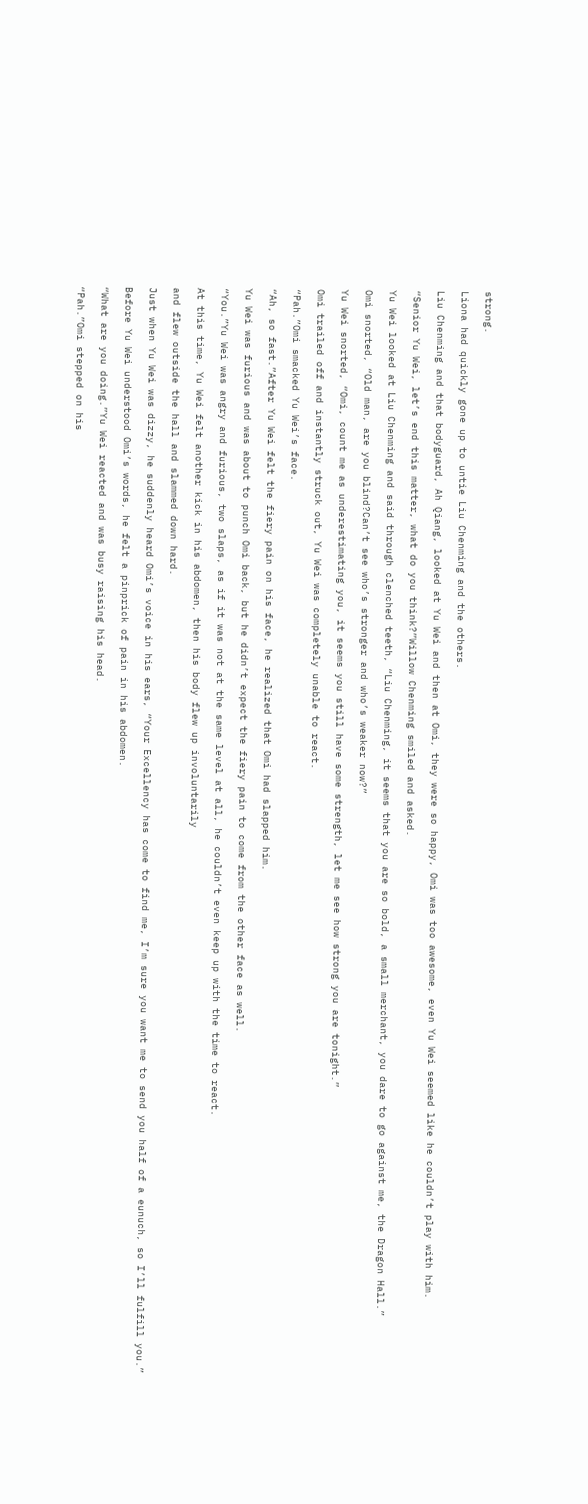strong.

Liona had quickly gone up to untie Liu Chenming and the others.

Liu Chenming and that bodyguard, Ah Qiang, looked at Yu Wei and then at Omi, they were so happy, Omi was too awesome, even Yu Wei seemed like he couldn’t play with him.

“Senior Yu Wei, let’s end this matter, what do you think?”Willow Chenming smiled and asked.

Yu Wei looked at Liu Chenming and said through clenched teeth, “Liu Chenming, it seems that you are so bold, a small merchant, you dare to go against me, the Dragon Hall.”

Omi snorted, “Old man, are you blind?Can’t see who’s stronger and who’s weaker now?”

Yu Wei snorted, “Omi, count me as underestimating you, it seems you still have some strength, let me see how strong you are tonight.”

Omi trailed off and instantly struck out, Yu Wei was completely unable to react.

“Pah.”Omi smacked Yu Wei’s face.

“Ah, so fast.”After Yu Wei felt the fiery pain on his face, he realized that Omi had slapped him.

Yu Wei was furious and was about to punch Omi back, but he didn’t expect the fiery pain to come from the other face as well.

“You.”Yu Wei was angry and furious, two slaps, as if it was not at the same level at all, he couldn’t even keep up with the time to react.

At this time, Yu Wei felt another kick in his abdomen, then his body flew up involuntarily

and flew outside the hall and slammed down hard.

Just when Yu Wei was dizzy, he suddenly heard Omi’s voice in his ears, “Your Excellency has come to find me, I’m sure you want me to send you half of a eunuch, so I’ll fulfill you.”

Before Yu Wei understood Omi’s words, he felt a pinprick of pain in his abdomen.

“What are you doing.”Yu Wei reacted and was busy raising his head.

“Pah.”Omi stepped on his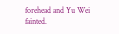forehead and Yu Wei fainted.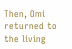Then, Omi returned to the living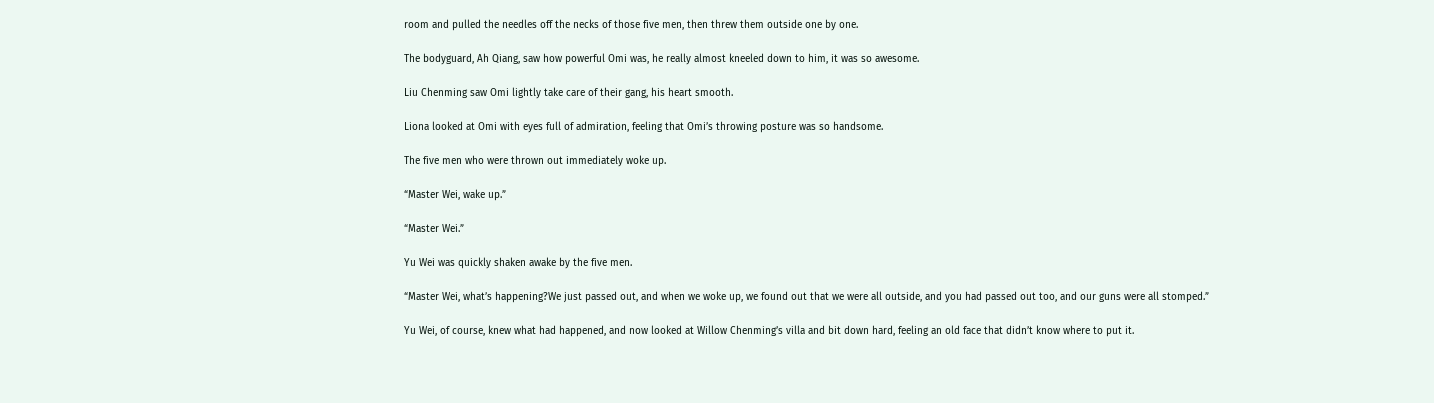room and pulled the needles off the necks of those five men, then threw them outside one by one.

The bodyguard, Ah Qiang, saw how powerful Omi was, he really almost kneeled down to him, it was so awesome.

Liu Chenming saw Omi lightly take care of their gang, his heart smooth.

Liona looked at Omi with eyes full of admiration, feeling that Omi’s throwing posture was so handsome.

The five men who were thrown out immediately woke up.

“Master Wei, wake up.”

“Master Wei.”

Yu Wei was quickly shaken awake by the five men.

“Master Wei, what’s happening?We just passed out, and when we woke up, we found out that we were all outside, and you had passed out too, and our guns were all stomped.”

Yu Wei, of course, knew what had happened, and now looked at Willow Chenming’s villa and bit down hard, feeling an old face that didn’t know where to put it.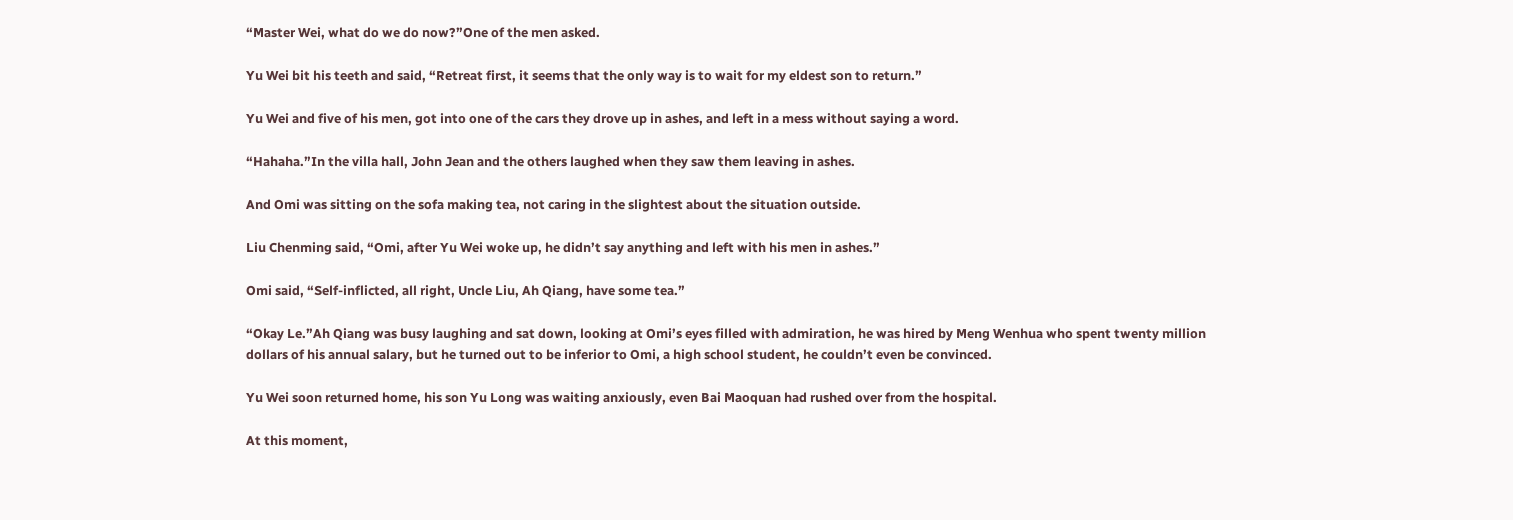“Master Wei, what do we do now?”One of the men asked.

Yu Wei bit his teeth and said, “Retreat first, it seems that the only way is to wait for my eldest son to return.”

Yu Wei and five of his men, got into one of the cars they drove up in ashes, and left in a mess without saying a word.

“Hahaha.”In the villa hall, John Jean and the others laughed when they saw them leaving in ashes.

And Omi was sitting on the sofa making tea, not caring in the slightest about the situation outside.

Liu Chenming said, “Omi, after Yu Wei woke up, he didn’t say anything and left with his men in ashes.”

Omi said, “Self-inflicted, all right, Uncle Liu, Ah Qiang, have some tea.”

“Okay Le.”Ah Qiang was busy laughing and sat down, looking at Omi’s eyes filled with admiration, he was hired by Meng Wenhua who spent twenty million dollars of his annual salary, but he turned out to be inferior to Omi, a high school student, he couldn’t even be convinced.

Yu Wei soon returned home, his son Yu Long was waiting anxiously, even Bai Maoquan had rushed over from the hospital.

At this moment,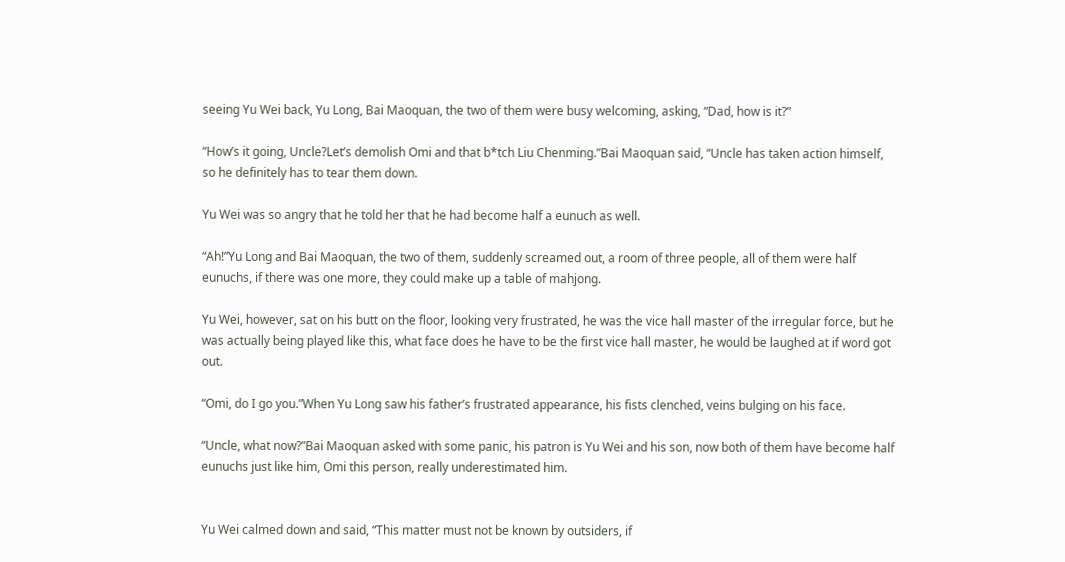seeing Yu Wei back, Yu Long, Bai Maoquan, the two of them were busy welcoming, asking, “Dad, how is it?”

“How’s it going, Uncle?Let’s demolish Omi and that b*tch Liu Chenming.”Bai Maoquan said, “Uncle has taken action himself, so he definitely has to tear them down.

Yu Wei was so angry that he told her that he had become half a eunuch as well.

“Ah!”Yu Long and Bai Maoquan, the two of them, suddenly screamed out, a room of three people, all of them were half eunuchs, if there was one more, they could make up a table of mahjong.

Yu Wei, however, sat on his butt on the floor, looking very frustrated, he was the vice hall master of the irregular force, but he was actually being played like this, what face does he have to be the first vice hall master, he would be laughed at if word got out.

“Omi, do I go you.”When Yu Long saw his father’s frustrated appearance, his fists clenched, veins bulging on his face.

“Uncle, what now?”Bai Maoquan asked with some panic, his patron is Yu Wei and his son, now both of them have become half eunuchs just like him, Omi this person, really underestimated him.


Yu Wei calmed down and said, “This matter must not be known by outsiders, if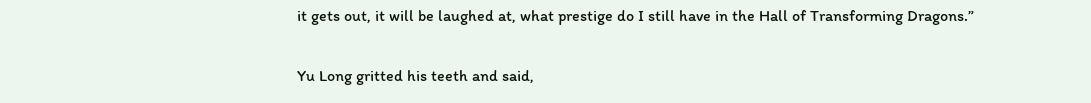it gets out, it will be laughed at, what prestige do I still have in the Hall of Transforming Dragons.”

Yu Long gritted his teeth and said,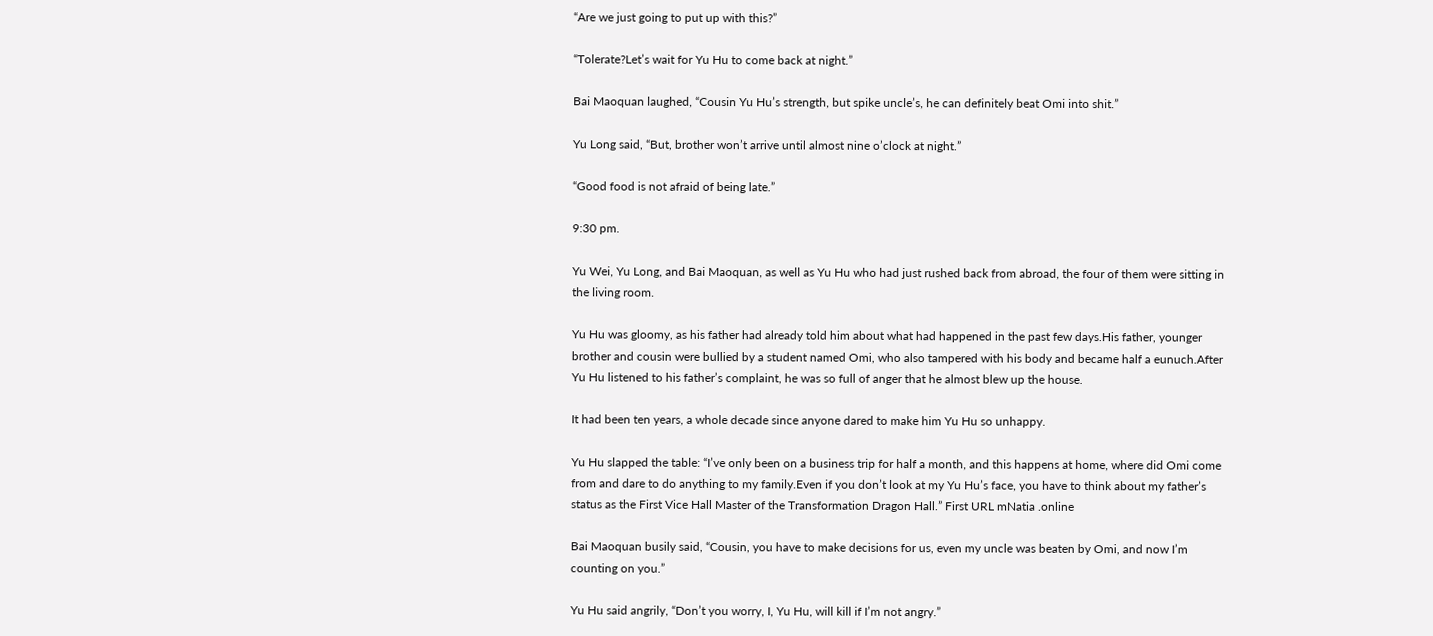“Are we just going to put up with this?”

“Tolerate?Let’s wait for Yu Hu to come back at night.”

Bai Maoquan laughed, “Cousin Yu Hu’s strength, but spike uncle’s, he can definitely beat Omi into shit.”

Yu Long said, “But, brother won’t arrive until almost nine o’clock at night.”

“Good food is not afraid of being late.”

9:30 pm.

Yu Wei, Yu Long, and Bai Maoquan, as well as Yu Hu who had just rushed back from abroad, the four of them were sitting in the living room.

Yu Hu was gloomy, as his father had already told him about what had happened in the past few days.His father, younger brother and cousin were bullied by a student named Omi, who also tampered with his body and became half a eunuch.After Yu Hu listened to his father’s complaint, he was so full of anger that he almost blew up the house.

It had been ten years, a whole decade since anyone dared to make him Yu Hu so unhappy.

Yu Hu slapped the table: “I’ve only been on a business trip for half a month, and this happens at home, where did Omi come from and dare to do anything to my family.Even if you don’t look at my Yu Hu’s face, you have to think about my father’s status as the First Vice Hall Master of the Transformation Dragon Hall.” First URL mNatia .online

Bai Maoquan busily said, “Cousin, you have to make decisions for us, even my uncle was beaten by Omi, and now I’m counting on you.”

Yu Hu said angrily, “Don’t you worry, I, Yu Hu, will kill if I’m not angry.”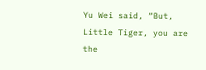Yu Wei said, “But, Little Tiger, you are the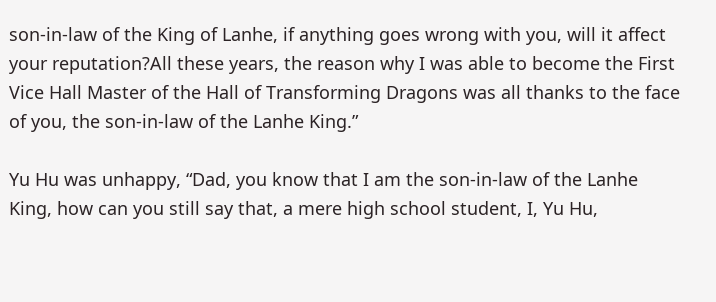son-in-law of the King of Lanhe, if anything goes wrong with you, will it affect your reputation?All these years, the reason why I was able to become the First Vice Hall Master of the Hall of Transforming Dragons was all thanks to the face of you, the son-in-law of the Lanhe King.”

Yu Hu was unhappy, “Dad, you know that I am the son-in-law of the Lanhe King, how can you still say that, a mere high school student, I, Yu Hu,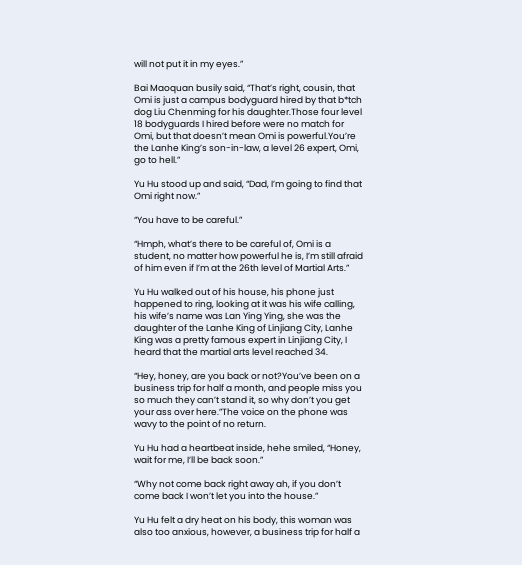will not put it in my eyes.”

Bai Maoquan busily said, “That’s right, cousin, that Omi is just a campus bodyguard hired by that b*tch dog Liu Chenming for his daughter.Those four level 18 bodyguards I hired before were no match for Omi, but that doesn’t mean Omi is powerful.You’re the Lanhe King’s son-in-law, a level 26 expert, Omi, go to hell.”

Yu Hu stood up and said, “Dad, I’m going to find that Omi right now.”

“You have to be careful.”

“Hmph, what’s there to be careful of, Omi is a student, no matter how powerful he is, I’m still afraid of him even if I’m at the 26th level of Martial Arts.”

Yu Hu walked out of his house, his phone just happened to ring, looking at it was his wife calling, his wife’s name was Lan Ying Ying, she was the daughter of the Lanhe King of Linjiang City, Lanhe King was a pretty famous expert in Linjiang City, I heard that the martial arts level reached 34.

“Hey, honey, are you back or not?You’ve been on a business trip for half a month, and people miss you so much they can’t stand it, so why don’t you get your ass over here.”The voice on the phone was wavy to the point of no return.

Yu Hu had a heartbeat inside, hehe smiled, “Honey, wait for me, I’ll be back soon.”

“Why not come back right away ah, if you don’t come back I won’t let you into the house.”

Yu Hu felt a dry heat on his body, this woman was also too anxious, however, a business trip for half a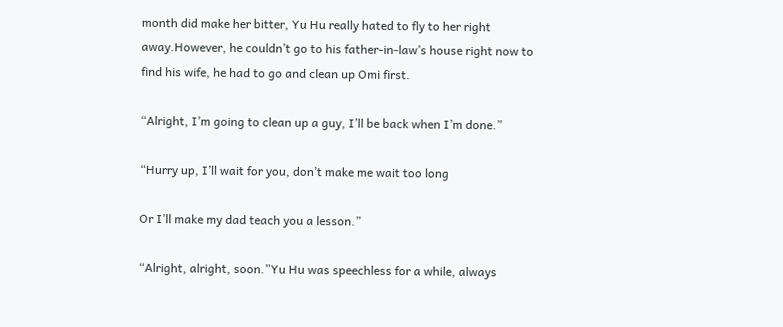month did make her bitter, Yu Hu really hated to fly to her right away.However, he couldn’t go to his father-in-law’s house right now to find his wife, he had to go and clean up Omi first.

“Alright, I’m going to clean up a guy, I’ll be back when I’m done.”

“Hurry up, I’ll wait for you, don’t make me wait too long

Or I’ll make my dad teach you a lesson.”

“Alright, alright, soon.”Yu Hu was speechless for a while, always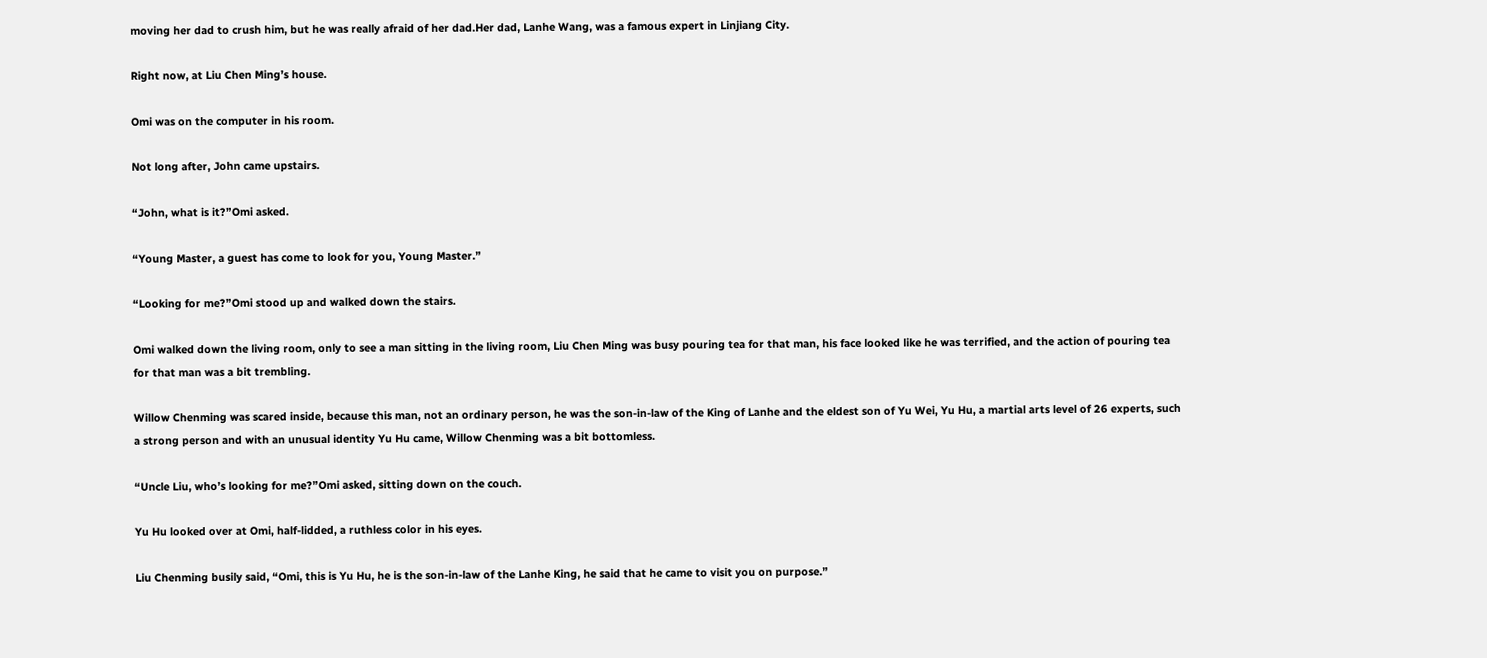moving her dad to crush him, but he was really afraid of her dad.Her dad, Lanhe Wang, was a famous expert in Linjiang City.

Right now, at Liu Chen Ming’s house.

Omi was on the computer in his room.

Not long after, John came upstairs.

“John, what is it?”Omi asked.

“Young Master, a guest has come to look for you, Young Master.”

“Looking for me?”Omi stood up and walked down the stairs.

Omi walked down the living room, only to see a man sitting in the living room, Liu Chen Ming was busy pouring tea for that man, his face looked like he was terrified, and the action of pouring tea for that man was a bit trembling.

Willow Chenming was scared inside, because this man, not an ordinary person, he was the son-in-law of the King of Lanhe and the eldest son of Yu Wei, Yu Hu, a martial arts level of 26 experts, such a strong person and with an unusual identity Yu Hu came, Willow Chenming was a bit bottomless.

“Uncle Liu, who’s looking for me?”Omi asked, sitting down on the couch.

Yu Hu looked over at Omi, half-lidded, a ruthless color in his eyes.

Liu Chenming busily said, “Omi, this is Yu Hu, he is the son-in-law of the Lanhe King, he said that he came to visit you on purpose.”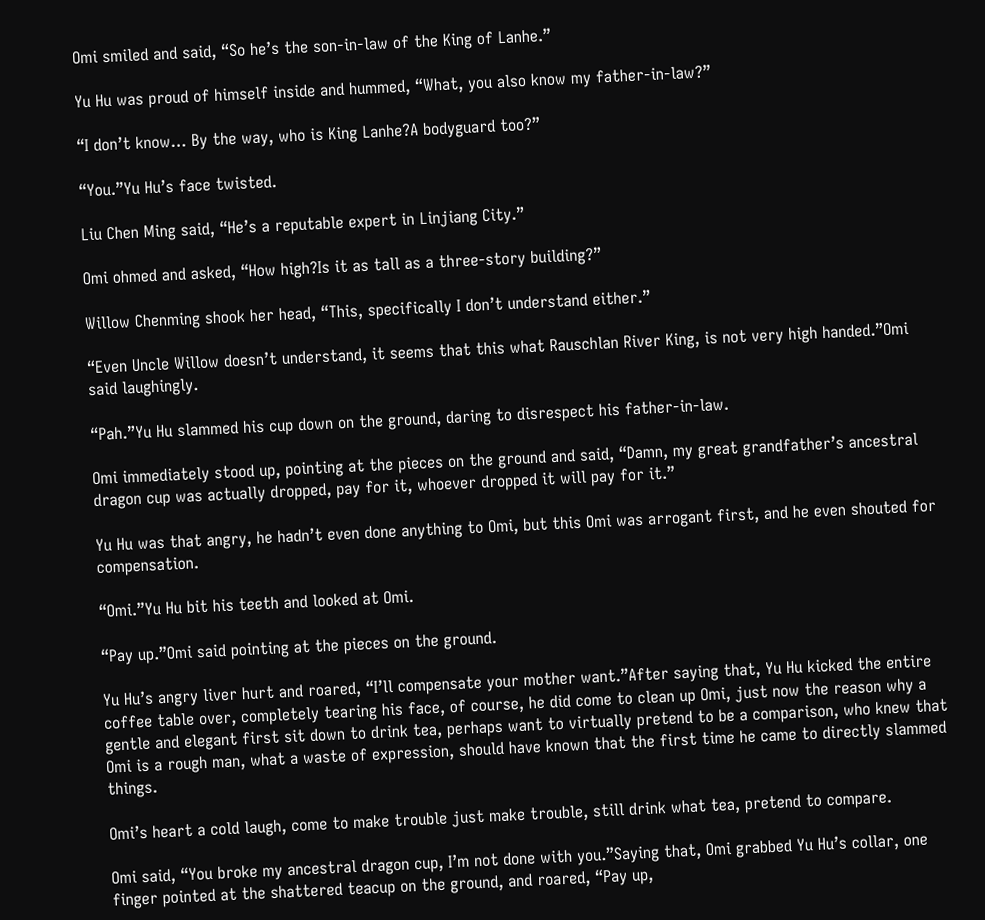Omi smiled and said, “So he’s the son-in-law of the King of Lanhe.”

Yu Hu was proud of himself inside and hummed, “What, you also know my father-in-law?”

“I don’t know… By the way, who is King Lanhe?A bodyguard too?”

“You.”Yu Hu’s face twisted.

Liu Chen Ming said, “He’s a reputable expert in Linjiang City.”

Omi ohmed and asked, “How high?Is it as tall as a three-story building?”

Willow Chenming shook her head, “This, specifically I don’t understand either.”

“Even Uncle Willow doesn’t understand, it seems that this what Rauschlan River King, is not very high handed.”Omi said laughingly.

“Pah.”Yu Hu slammed his cup down on the ground, daring to disrespect his father-in-law.

Omi immediately stood up, pointing at the pieces on the ground and said, “Damn, my great grandfather’s ancestral dragon cup was actually dropped, pay for it, whoever dropped it will pay for it.”

Yu Hu was that angry, he hadn’t even done anything to Omi, but this Omi was arrogant first, and he even shouted for compensation.

“Omi.”Yu Hu bit his teeth and looked at Omi.

“Pay up.”Omi said pointing at the pieces on the ground.

Yu Hu’s angry liver hurt and roared, “I’ll compensate your mother want.”After saying that, Yu Hu kicked the entire coffee table over, completely tearing his face, of course, he did come to clean up Omi, just now the reason why a gentle and elegant first sit down to drink tea, perhaps want to virtually pretend to be a comparison, who knew that Omi is a rough man, what a waste of expression, should have known that the first time he came to directly slammed things.

Omi’s heart a cold laugh, come to make trouble just make trouble, still drink what tea, pretend to compare.

Omi said, “You broke my ancestral dragon cup, I’m not done with you.”Saying that, Omi grabbed Yu Hu’s collar, one finger pointed at the shattered teacup on the ground, and roared, “Pay up,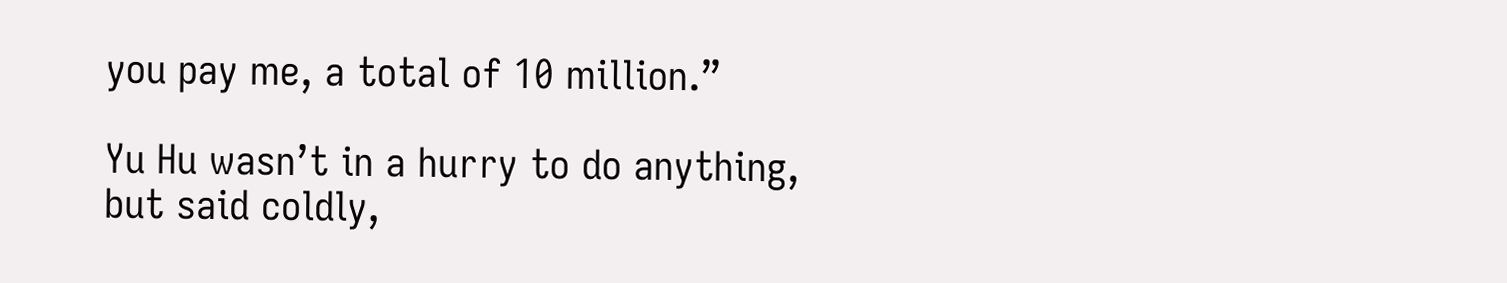you pay me, a total of 10 million.”

Yu Hu wasn’t in a hurry to do anything, but said coldly,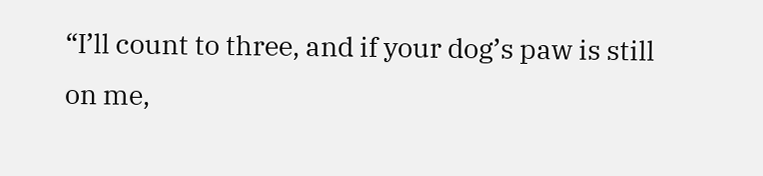“I’ll count to three, and if your dog’s paw is still on me,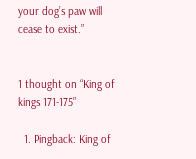your dog’s paw will cease to exist.”


1 thought on “King of kings 171-175”

  1. Pingback: King of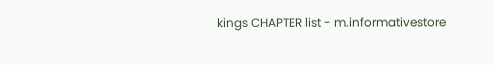kings CHAPTER list - m.informativestore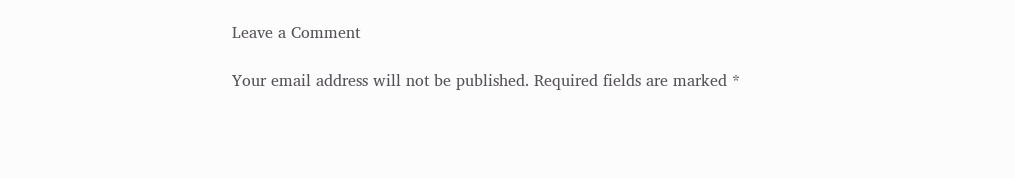Leave a Comment

Your email address will not be published. Required fields are marked *